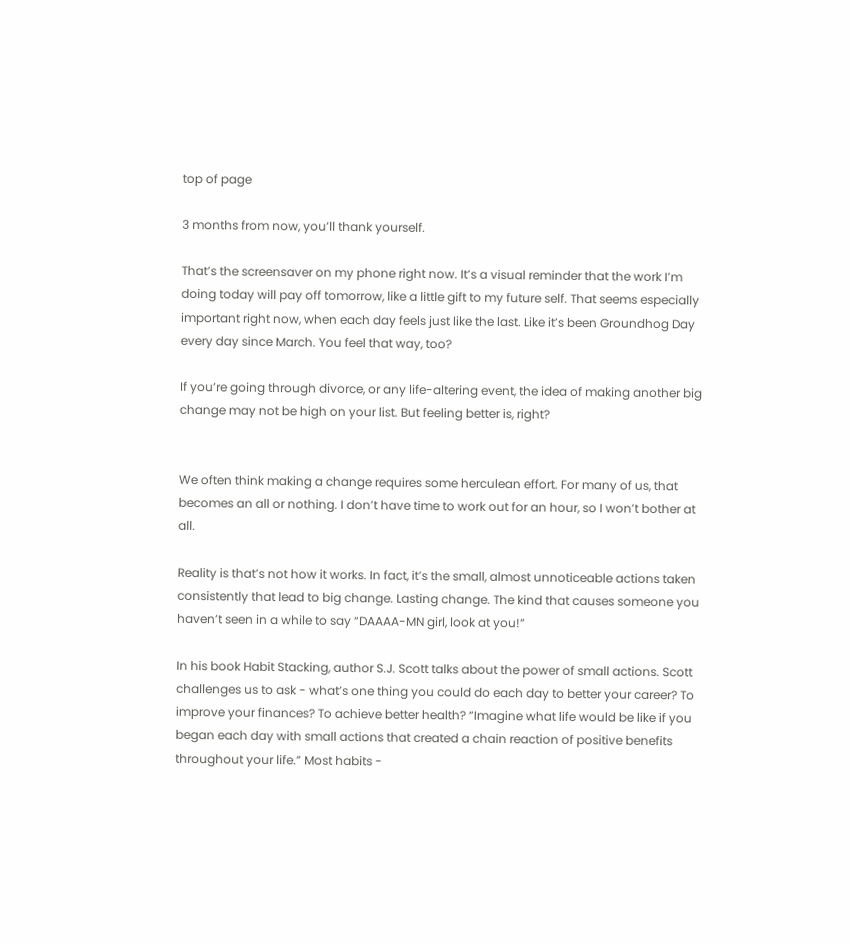top of page

3 months from now, you’ll thank yourself.

That’s the screensaver on my phone right now. It’s a visual reminder that the work I’m doing today will pay off tomorrow, like a little gift to my future self. That seems especially important right now, when each day feels just like the last. Like it’s been Groundhog Day every day since March. You feel that way, too?

If you’re going through divorce, or any life-altering event, the idea of making another big change may not be high on your list. But feeling better is, right?


We often think making a change requires some herculean effort. For many of us, that becomes an all or nothing. I don’t have time to work out for an hour, so I won’t bother at all.

Reality is that’s not how it works. In fact, it’s the small, almost unnoticeable actions taken consistently that lead to big change. Lasting change. The kind that causes someone you haven’t seen in a while to say “DAAAA-MN girl, look at you!”

In his book Habit Stacking, author S.J. Scott talks about the power of small actions. Scott challenges us to ask - what’s one thing you could do each day to better your career? To improve your finances? To achieve better health? “Imagine what life would be like if you began each day with small actions that created a chain reaction of positive benefits throughout your life.” Most habits -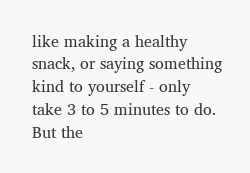like making a healthy snack, or saying something kind to yourself - only take 3 to 5 minutes to do. But the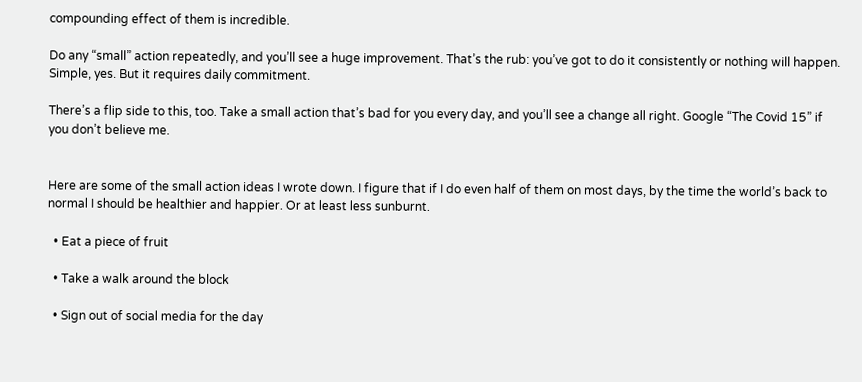compounding effect of them is incredible.

Do any “small” action repeatedly, and you’ll see a huge improvement. That’s the rub: you’ve got to do it consistently or nothing will happen. Simple, yes. But it requires daily commitment.

There’s a flip side to this, too. Take a small action that’s bad for you every day, and you’ll see a change all right. Google “The Covid 15” if you don’t believe me.


Here are some of the small action ideas I wrote down. I figure that if I do even half of them on most days, by the time the world’s back to normal I should be healthier and happier. Or at least less sunburnt.

  • Eat a piece of fruit

  • Take a walk around the block

  • Sign out of social media for the day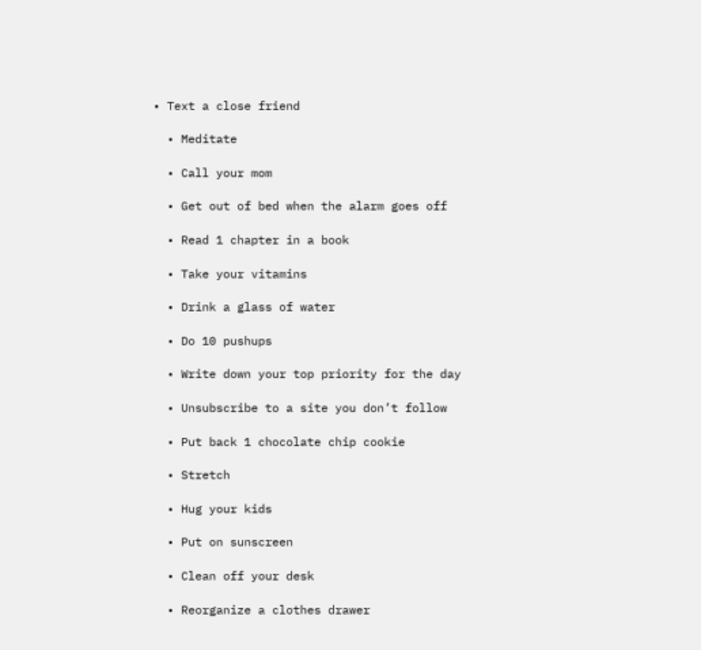• Text a close friend

  • Meditate

  • Call your mom

  • Get out of bed when the alarm goes off

  • Read 1 chapter in a book

  • Take your vitamins

  • Drink a glass of water

  • Do 10 pushups

  • Write down your top priority for the day

  • Unsubscribe to a site you don’t follow

  • Put back 1 chocolate chip cookie

  • Stretch

  • Hug your kids

  • Put on sunscreen

  • Clean off your desk

  • Reorganize a clothes drawer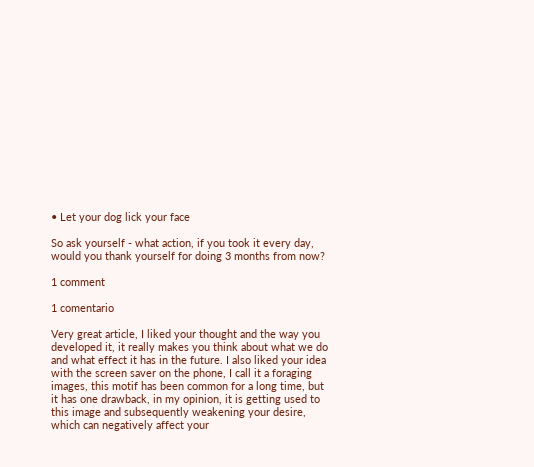• Let your dog lick your face

So ask yourself - what action, if you took it every day, would you thank yourself for doing 3 months from now?

1 comment

1 comentario

Very great article, I liked your thought and the way you developed it, it really makes you think about what we do and what effect it has in the future. I also liked your idea with the screen saver on the phone, I call it a foraging images, this motif has been common for a long time, but it has one drawback, in my opinion, it is getting used to this image and subsequently weakening your desire, which can negatively affect your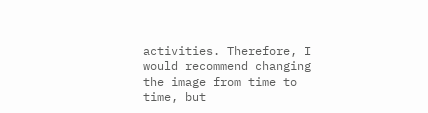activities. Therefore, I would recommend changing the image from time to time, but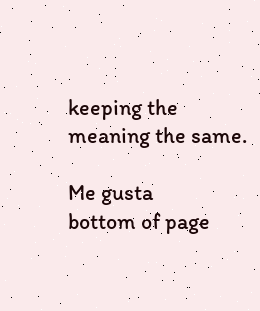keeping the meaning the same.

Me gusta
bottom of page